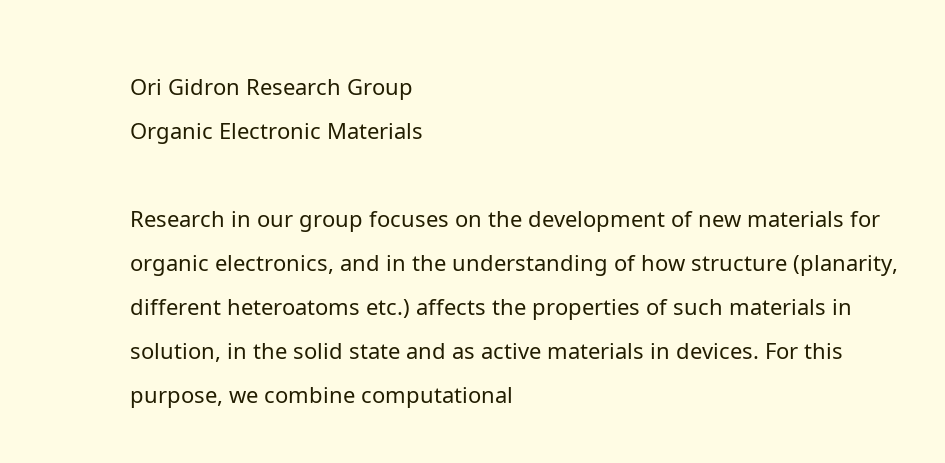Ori Gidron Research Group
Organic Electronic Materials

Research in our group focuses on the development of new materials for organic electronics, and in the understanding of how structure (planarity, different heteroatoms etc.) affects the properties of such materials in solution, in the solid state and as active materials in devices. For this purpose, we combine computational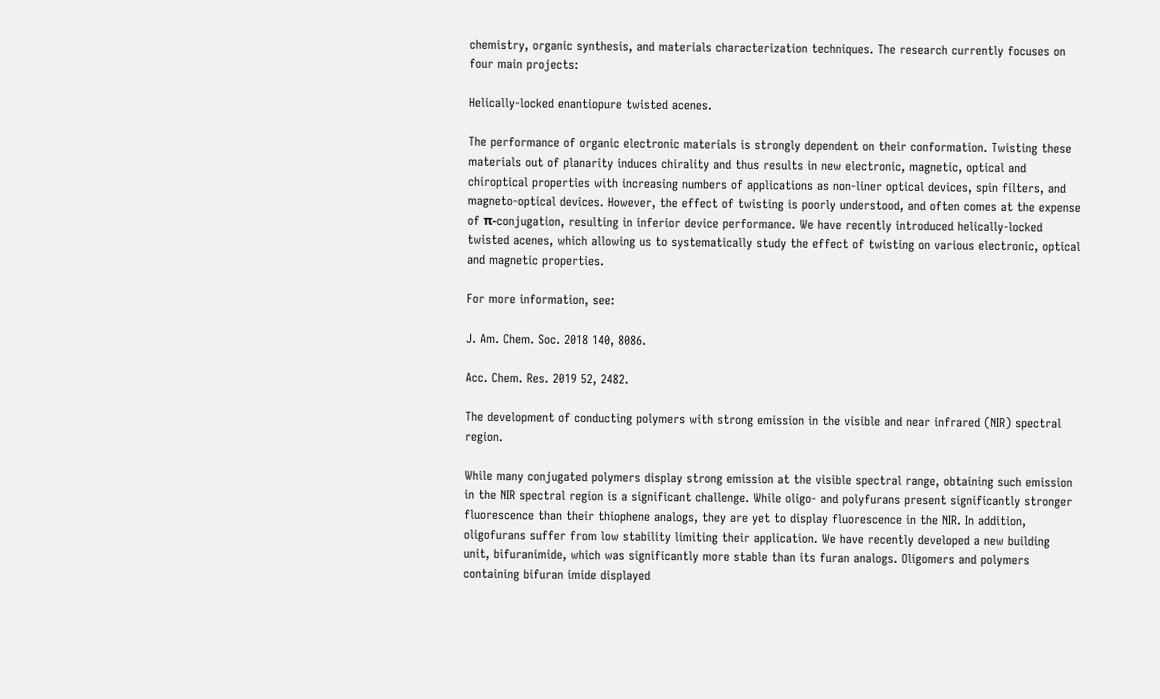chemistry, organic synthesis, and materials characterization techniques. The research currently focuses on four main projects:

Helically-locked enantiopure twisted acenes.

The performance of organic electronic materials is strongly dependent on their conformation. Twisting these materials out of planarity induces chirality and thus results in new electronic, magnetic, optical and chiroptical properties with increasing numbers of applications as non-liner optical devices, spin filters, and magneto-optical devices. However, the effect of twisting is poorly understood, and often comes at the expense of π-conjugation, resulting in inferior device performance. We have recently introduced helically-locked twisted acenes, which allowing us to systematically study the effect of twisting on various electronic, optical and magnetic properties.

For more information, see:

J. Am. Chem. Soc. 2018 140, 8086.

Acc. Chem. Res. 2019 52, 2482.

The development of conducting polymers with strong emission in the visible and near infrared (NIR) spectral region.

While many conjugated polymers display strong emission at the visible spectral range, obtaining such emission in the NIR spectral region is a significant challenge. While oligo- and polyfurans present significantly stronger fluorescence than their thiophene analogs, they are yet to display fluorescence in the NIR. In addition, oligofurans suffer from low stability limiting their application. We have recently developed a new building unit, bifuranimide, which was significantly more stable than its furan analogs. Oligomers and polymers containing bifuran imide displayed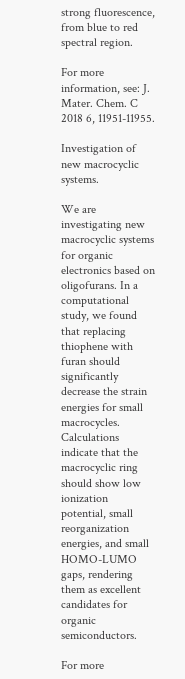strong fluorescence, from blue to red spectral region.

For more information, see: J. Mater. Chem. C 2018 6, 11951-11955.

Investigation of new macrocyclic systems.

We are investigating new macrocyclic systems for organic electronics based on oligofurans. In a computational study, we found that replacing thiophene with furan should significantly decrease the strain energies for small macrocycles. Calculations indicate that the macrocyclic ring should show low ionization potential, small reorganization energies, and small HOMO-LUMO gaps, rendering them as excellent candidates for organic semiconductors.

For more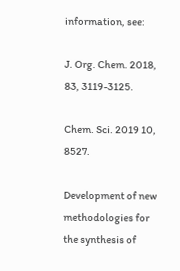information, see:

J. Org. Chem. 2018, 83, 3119-3125.

Chem. Sci. 2019 10, 8527.

Development of new methodologies for the synthesis of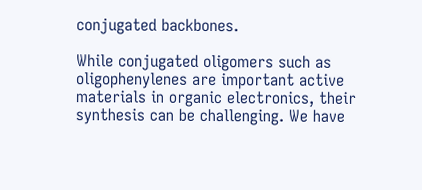conjugated backbones.

While conjugated oligomers such as oligophenylenes are important active materials in organic electronics, their synthesis can be challenging. We have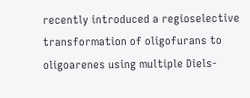recently introduced a regioselective transformation of oligofurans to oligoarenes using multiple Diels-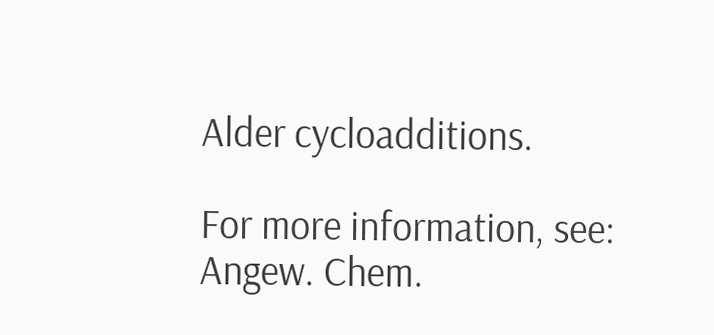Alder cycloadditions.

For more information, see: Angew. Chem.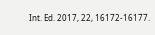Int. Ed. 2017, 22, 16172-16177.